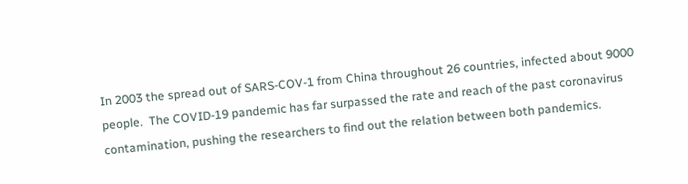In 2003 the spread out of SARS-COV-1 from China throughout 26 countries, infected about 9000 people.  The COVID-19 pandemic has far surpassed the rate and reach of the past coronavirus contamination, pushing the researchers to find out the relation between both pandemics.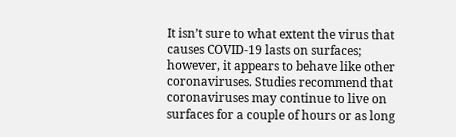It isn’t sure to what extent the virus that causes COVID-19 lasts on surfaces; however, it appears to behave like other coronaviruses. Studies recommend that coronaviruses may continue to live on surfaces for a couple of hours or as long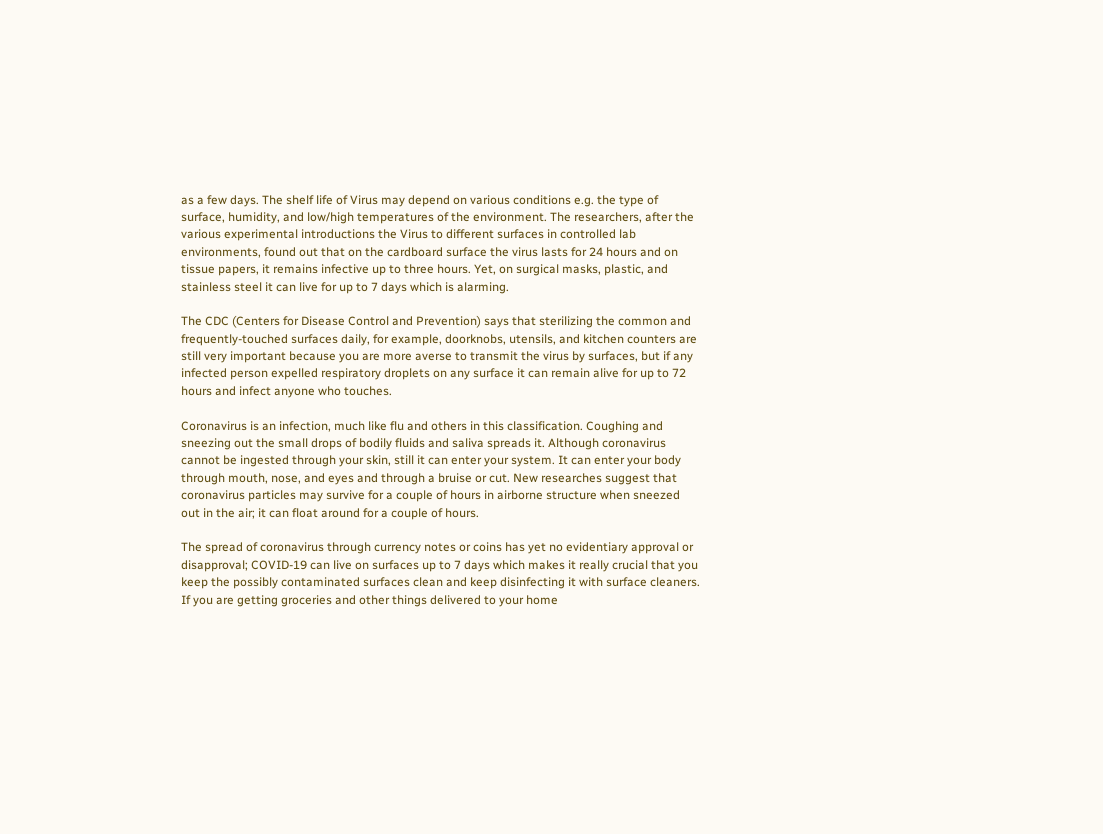as a few days. The shelf life of Virus may depend on various conditions e.g. the type of surface, humidity, and low/high temperatures of the environment. The researchers, after the various experimental introductions the Virus to different surfaces in controlled lab environments, found out that on the cardboard surface the virus lasts for 24 hours and on tissue papers, it remains infective up to three hours. Yet, on surgical masks, plastic, and stainless steel it can live for up to 7 days which is alarming.

The CDC (Centers for Disease Control and Prevention) says that sterilizing the common and frequently-touched surfaces daily, for example, doorknobs, utensils, and kitchen counters are still very important because you are more averse to transmit the virus by surfaces, but if any infected person expelled respiratory droplets on any surface it can remain alive for up to 72 hours and infect anyone who touches.

Coronavirus is an infection, much like flu and others in this classification. Coughing and sneezing out the small drops of bodily fluids and saliva spreads it. Although coronavirus cannot be ingested through your skin, still it can enter your system. It can enter your body through mouth, nose, and eyes and through a bruise or cut. New researches suggest that coronavirus particles may survive for a couple of hours in airborne structure when sneezed out in the air; it can float around for a couple of hours.

The spread of coronavirus through currency notes or coins has yet no evidentiary approval or disapproval; COVID-19 can live on surfaces up to 7 days which makes it really crucial that you keep the possibly contaminated surfaces clean and keep disinfecting it with surface cleaners. If you are getting groceries and other things delivered to your home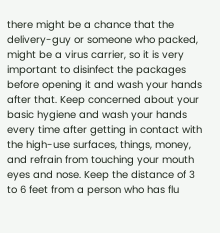there might be a chance that the delivery-guy or someone who packed, might be a virus carrier, so it is very important to disinfect the packages before opening it and wash your hands after that. Keep concerned about your basic hygiene and wash your hands every time after getting in contact with the high-use surfaces, things, money, and refrain from touching your mouth eyes and nose. Keep the distance of 3 to 6 feet from a person who has flu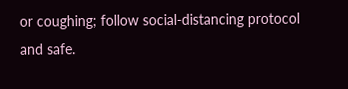or coughing; follow social-distancing protocol and safe.